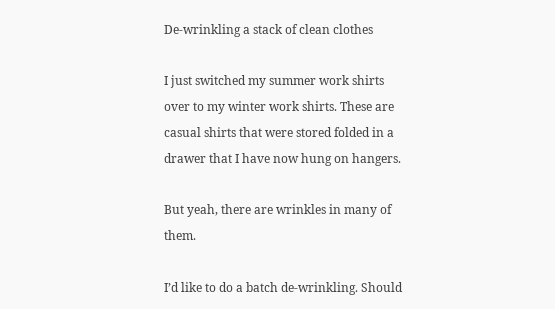De-wrinkling a stack of clean clothes

I just switched my summer work shirts over to my winter work shirts. These are casual shirts that were stored folded in a drawer that I have now hung on hangers.

But yeah, there are wrinkles in many of them.

I’d like to do a batch de-wrinkling. Should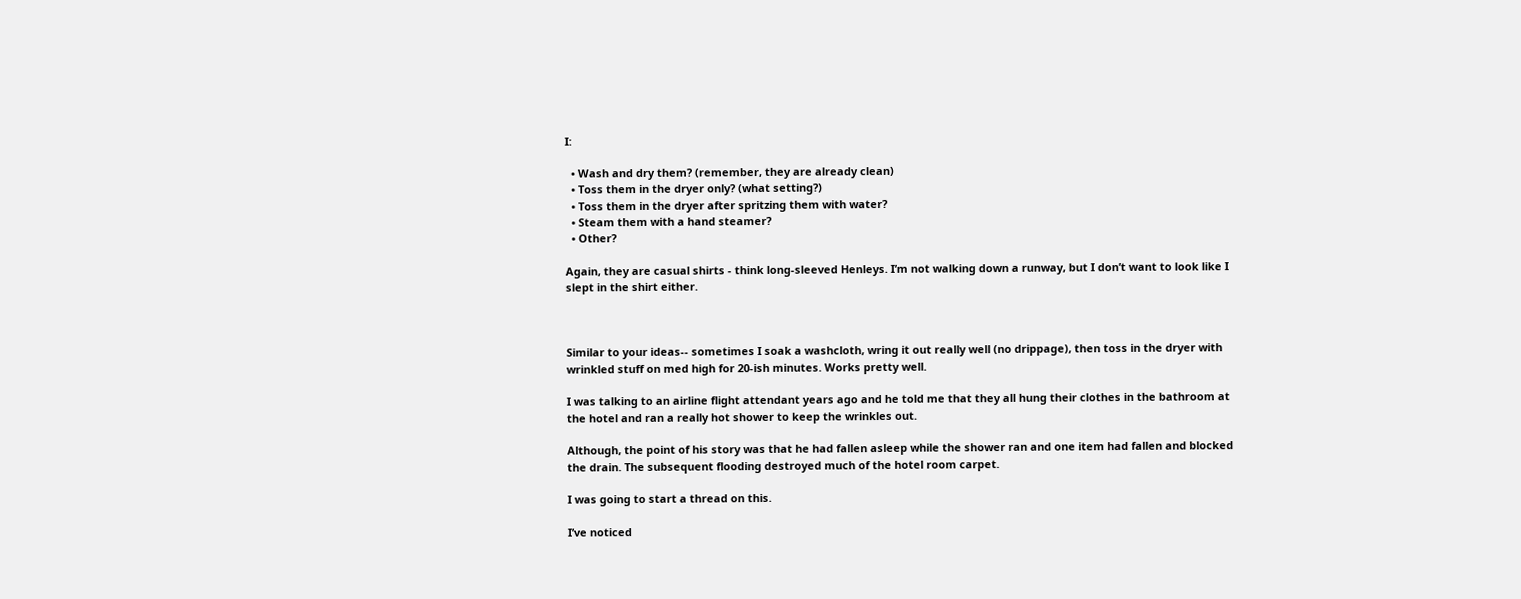I:

  • Wash and dry them? (remember, they are already clean)
  • Toss them in the dryer only? (what setting?)
  • Toss them in the dryer after spritzing them with water?
  • Steam them with a hand steamer?
  • Other?

Again, they are casual shirts - think long-sleeved Henleys. I’m not walking down a runway, but I don’t want to look like I slept in the shirt either.



Similar to your ideas-- sometimes I soak a washcloth, wring it out really well (no drippage), then toss in the dryer with wrinkled stuff on med high for 20-ish minutes. Works pretty well.

I was talking to an airline flight attendant years ago and he told me that they all hung their clothes in the bathroom at the hotel and ran a really hot shower to keep the wrinkles out.

Although, the point of his story was that he had fallen asleep while the shower ran and one item had fallen and blocked the drain. The subsequent flooding destroyed much of the hotel room carpet.

I was going to start a thread on this.

I’ve noticed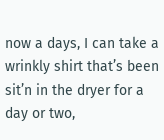now a days, I can take a wrinkly shirt that’s been sit’n in the dryer for a day or two,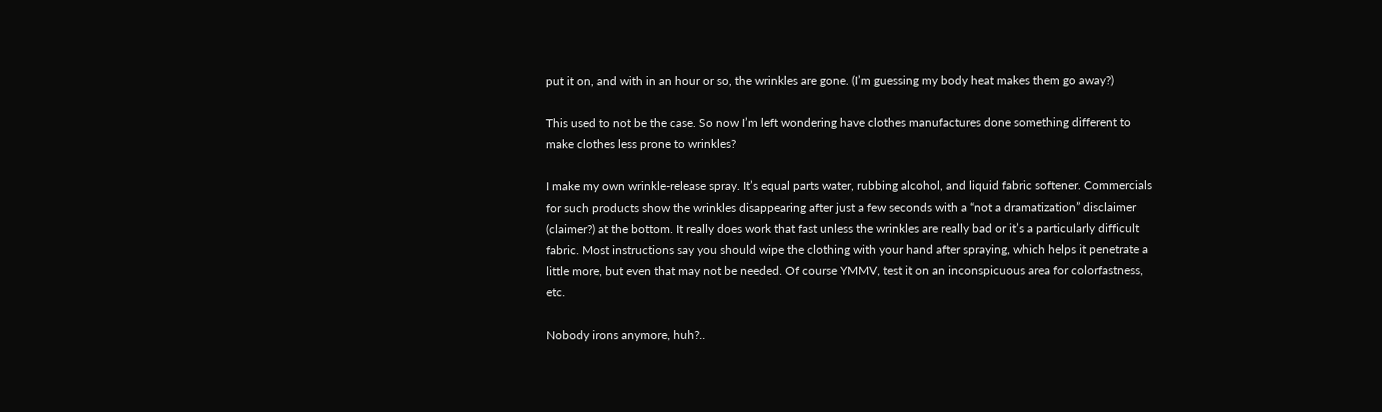put it on, and with in an hour or so, the wrinkles are gone. (I’m guessing my body heat makes them go away?)

This used to not be the case. So now I’m left wondering have clothes manufactures done something different to make clothes less prone to wrinkles?

I make my own wrinkle-release spray. It’s equal parts water, rubbing alcohol, and liquid fabric softener. Commercials for such products show the wrinkles disappearing after just a few seconds with a “not a dramatization” disclaimer (claimer?) at the bottom. It really does work that fast unless the wrinkles are really bad or it’s a particularly difficult fabric. Most instructions say you should wipe the clothing with your hand after spraying, which helps it penetrate a little more, but even that may not be needed. Of course YMMV, test it on an inconspicuous area for colorfastness, etc.

Nobody irons anymore, huh?..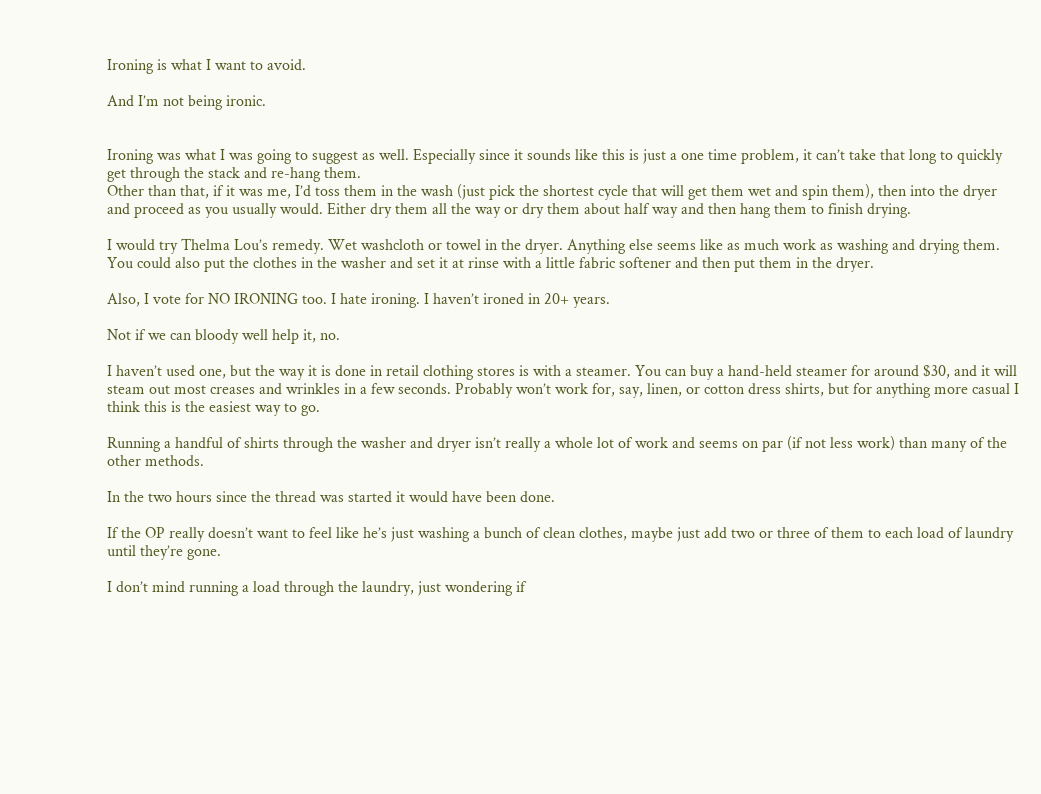Ironing is what I want to avoid.

And I’m not being ironic.


Ironing was what I was going to suggest as well. Especially since it sounds like this is just a one time problem, it can’t take that long to quickly get through the stack and re-hang them.
Other than that, if it was me, I’d toss them in the wash (just pick the shortest cycle that will get them wet and spin them), then into the dryer and proceed as you usually would. Either dry them all the way or dry them about half way and then hang them to finish drying.

I would try Thelma Lou’s remedy. Wet washcloth or towel in the dryer. Anything else seems like as much work as washing and drying them. You could also put the clothes in the washer and set it at rinse with a little fabric softener and then put them in the dryer.

Also, I vote for NO IRONING too. I hate ironing. I haven’t ironed in 20+ years.

Not if we can bloody well help it, no.

I haven’t used one, but the way it is done in retail clothing stores is with a steamer. You can buy a hand-held steamer for around $30, and it will steam out most creases and wrinkles in a few seconds. Probably won’t work for, say, linen, or cotton dress shirts, but for anything more casual I think this is the easiest way to go.

Running a handful of shirts through the washer and dryer isn’t really a whole lot of work and seems on par (if not less work) than many of the other methods.

In the two hours since the thread was started it would have been done.

If the OP really doesn’t want to feel like he’s just washing a bunch of clean clothes, maybe just add two or three of them to each load of laundry until they’re gone.

I don’t mind running a load through the laundry, just wondering if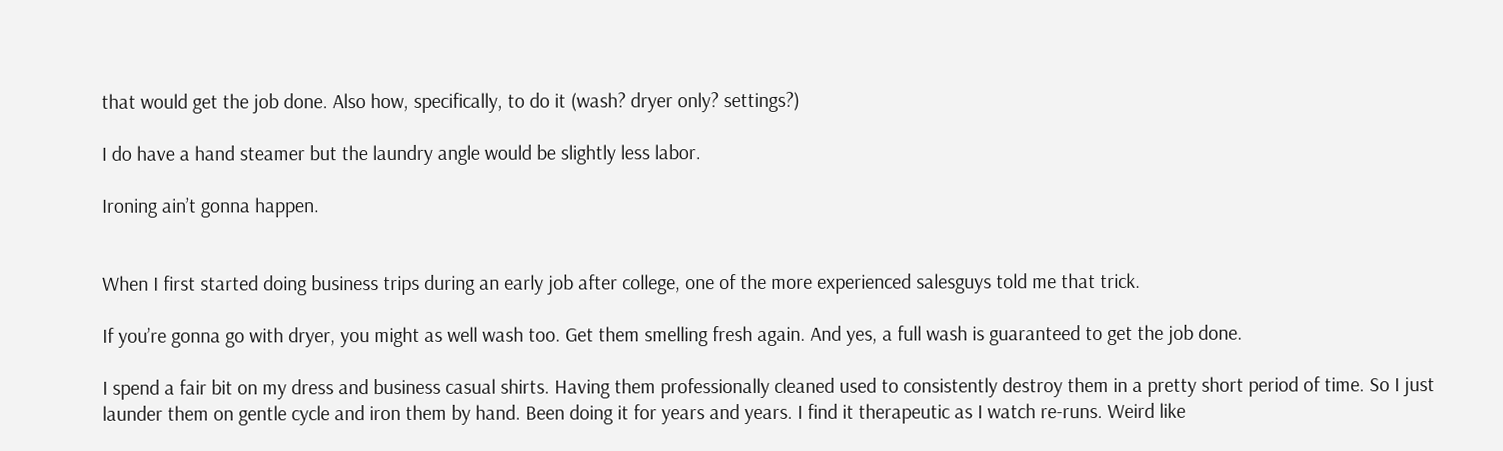that would get the job done. Also how, specifically, to do it (wash? dryer only? settings?)

I do have a hand steamer but the laundry angle would be slightly less labor.

Ironing ain’t gonna happen.


When I first started doing business trips during an early job after college, one of the more experienced salesguys told me that trick.

If you’re gonna go with dryer, you might as well wash too. Get them smelling fresh again. And yes, a full wash is guaranteed to get the job done.

I spend a fair bit on my dress and business casual shirts. Having them professionally cleaned used to consistently destroy them in a pretty short period of time. So I just launder them on gentle cycle and iron them by hand. Been doing it for years and years. I find it therapeutic as I watch re-runs. Weird like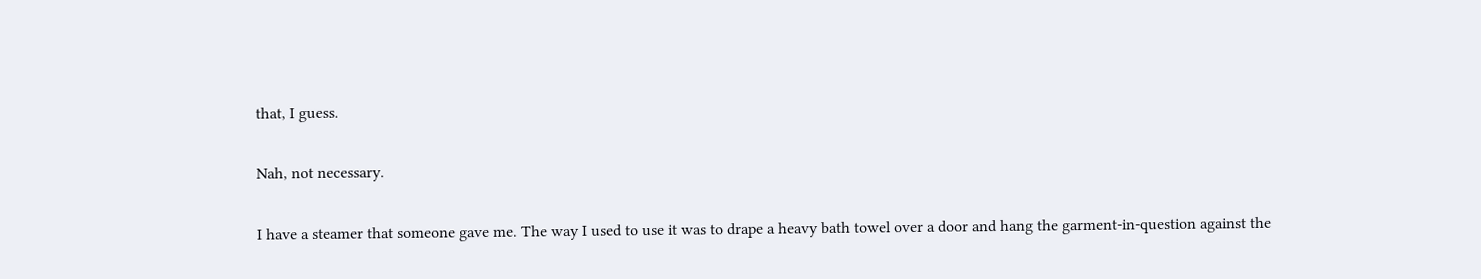that, I guess.

Nah, not necessary.

I have a steamer that someone gave me. The way I used to use it was to drape a heavy bath towel over a door and hang the garment-in-question against the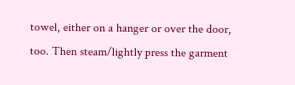towel, either on a hanger or over the door, too. Then steam/lightly press the garment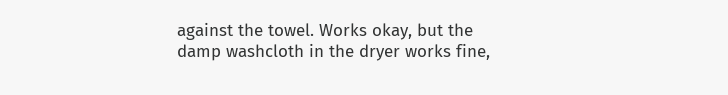against the towel. Works okay, but the damp washcloth in the dryer works fine,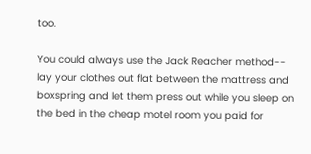too.

You could always use the Jack Reacher method-- lay your clothes out flat between the mattress and boxspring and let them press out while you sleep on the bed in the cheap motel room you paid for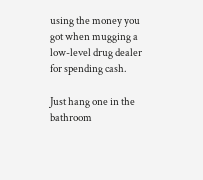using the money you got when mugging a low-level drug dealer for spending cash.

Just hang one in the bathroom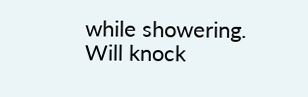while showering. Will knock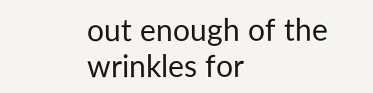out enough of the wrinkles for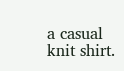a casual knit shirt.